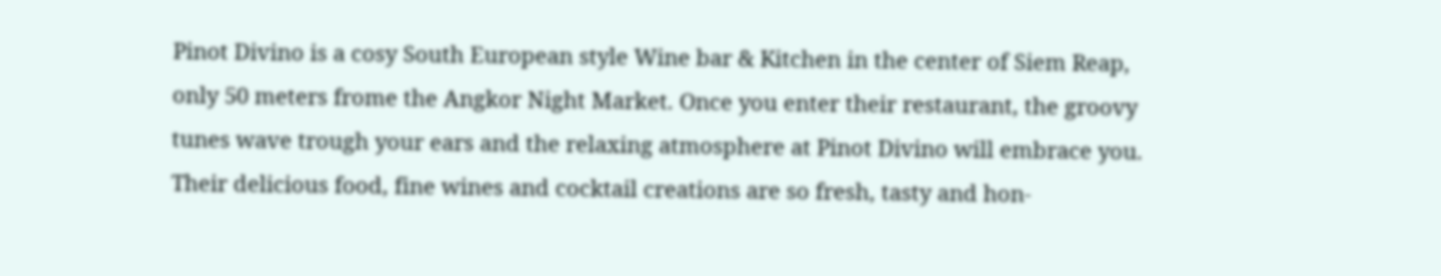Pinot Divino is a cosy South European style Wine bar & Kitchen in the center of Siem Reap, only 50 meters frome the Angkor Night Market. Once you enter their restaurant, the groovy tunes wave trough your ears and the relaxing atmosphere at Pinot Divino will embrace you. Their delicious food, fine wines and cocktail creations are so fresh, tasty and hon-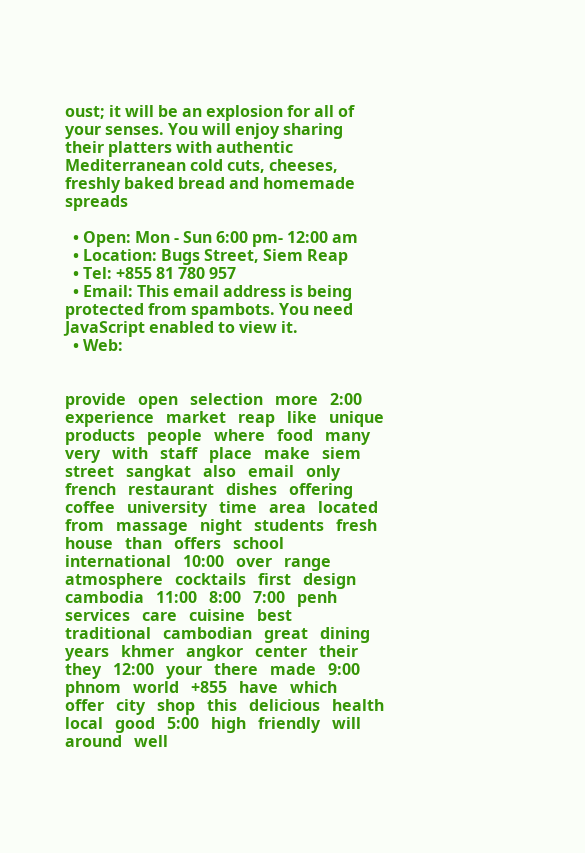oust; it will be an explosion for all of your senses. You will enjoy sharing their platters with authentic Mediterranean cold cuts, cheeses, freshly baked bread and homemade spreads

  • Open: Mon - Sun 6:00 pm- 12:00 am
  • Location: Bugs Street, Siem Reap
  • Tel: +855 81 780 957
  • Email: This email address is being protected from spambots. You need JavaScript enabled to view it.
  • Web:


provide   open   selection   more   2:00   experience   market   reap   like   unique   products   people   where   food   many   very   with   staff   place   make   siem   street   sangkat   also   email   only   french   restaurant   dishes   offering   coffee   university   time   area   located   from   massage   night   students   fresh   house   than   offers   school   international   10:00   over   range   atmosphere   cocktails   first   design   cambodia   11:00   8:00   7:00   penh   services   care   cuisine   best   traditional   cambodian   great   dining   years   khmer   angkor   center   their   they   12:00   your   there   made   9:00   phnom   world   +855   have   which   offer   city   shop   this   delicious   health   local   good   5:00   high   friendly   will   around   well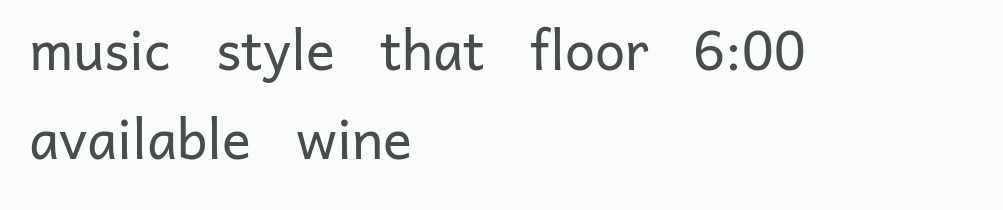music   style   that   floor   6:00   available   wine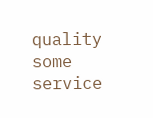quality   some   service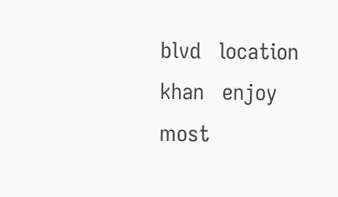blvd   location   khan   enjoy   most